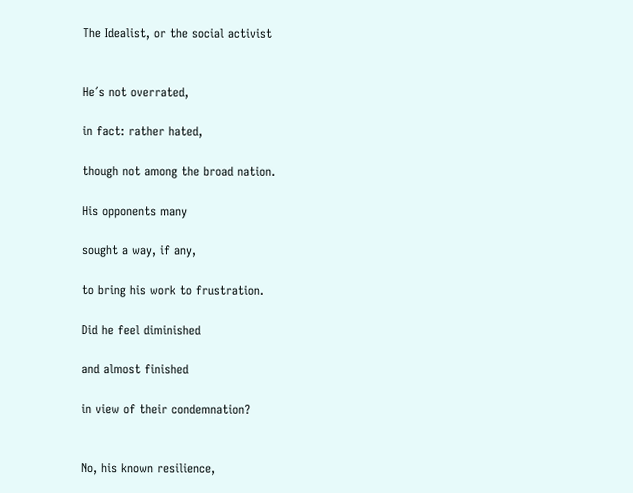The Idealist, or the social activist


He´s not overrated,

in fact: rather hated,

though not among the broad nation.

His opponents many

sought a way, if any,

to bring his work to frustration.

Did he feel diminished

and almost finished

in view of their condemnation?


No, his known resilience,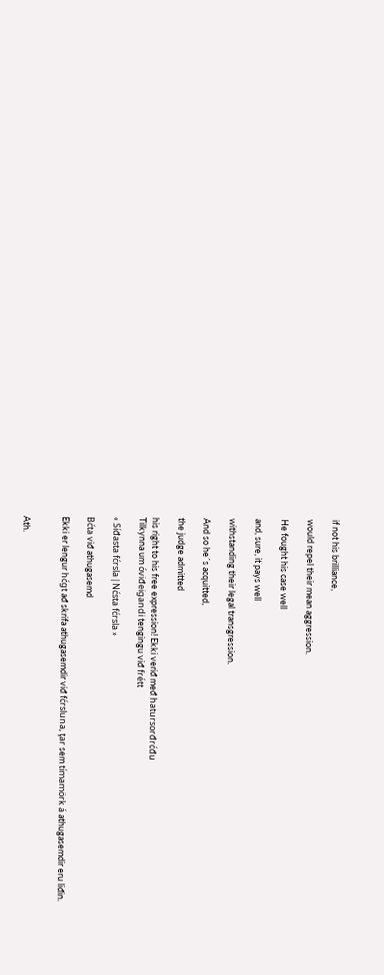if not his brilliance,

would repel their mean aggression.

He fought his case well

and, sure, it pays well

withstanding their legal transgression.

And so he´s acquitted,

the judge admitted

his right to his free expression! Ekki veriđ međ hatursorđrćđu
Tilkynna um óviđeigandi tengingu viđ frétt

« Síđasta fćrsla | Nćsta fćrsla »

Bćta viđ athugasemd

Ekki er lengur hćgt ađ skrifa athugasemdir viđ fćrsluna, ţar sem tímamörk á athugasemdir eru liđin.


Ath.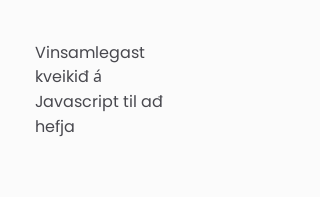Vinsamlegast kveikiđ á Javascript til ađ hefja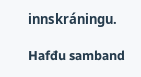innskráningu.

Hafđu samband